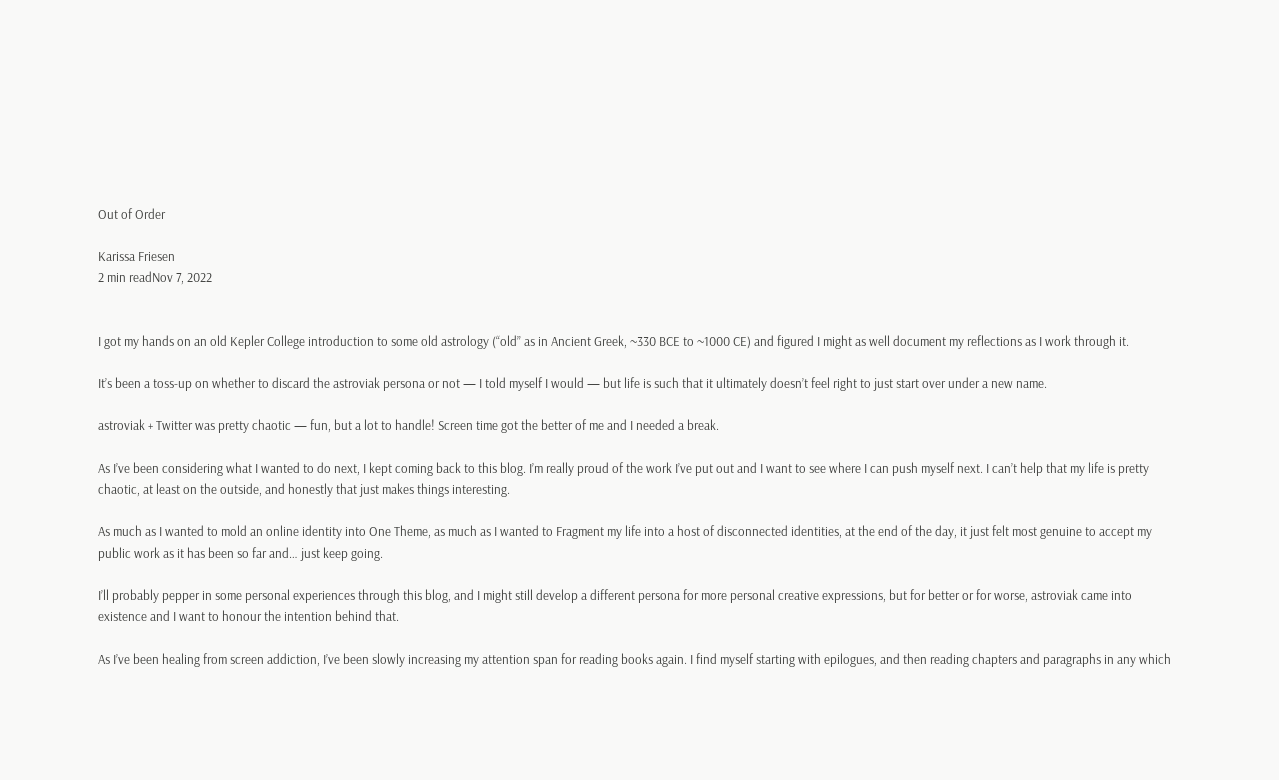Out of Order

Karissa Friesen
2 min readNov 7, 2022


I got my hands on an old Kepler College introduction to some old astrology (“old” as in Ancient Greek, ~330 BCE to ~1000 CE) and figured I might as well document my reflections as I work through it.

It’s been a toss-up on whether to discard the astroviak persona or not — I told myself I would — but life is such that it ultimately doesn’t feel right to just start over under a new name.

astroviak + Twitter was pretty chaotic — fun, but a lot to handle! Screen time got the better of me and I needed a break.

As I’ve been considering what I wanted to do next, I kept coming back to this blog. I’m really proud of the work I’ve put out and I want to see where I can push myself next. I can’t help that my life is pretty chaotic, at least on the outside, and honestly that just makes things interesting.

As much as I wanted to mold an online identity into One Theme, as much as I wanted to Fragment my life into a host of disconnected identities, at the end of the day, it just felt most genuine to accept my public work as it has been so far and… just keep going.

I’ll probably pepper in some personal experiences through this blog, and I might still develop a different persona for more personal creative expressions, but for better or for worse, astroviak came into existence and I want to honour the intention behind that.

As I’ve been healing from screen addiction, I’ve been slowly increasing my attention span for reading books again. I find myself starting with epilogues, and then reading chapters and paragraphs in any which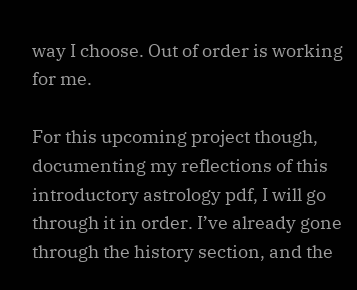way I choose. Out of order is working for me.

For this upcoming project though, documenting my reflections of this introductory astrology pdf, I will go through it in order. I’ve already gone through the history section, and the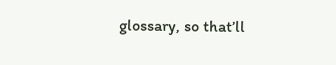glossary, so that’ll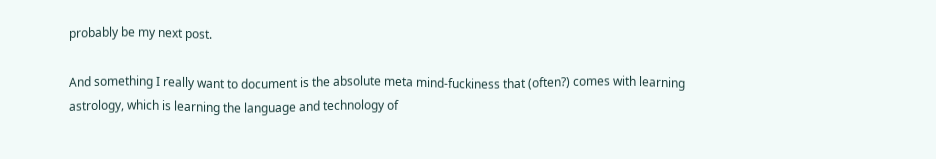probably be my next post.

And something I really want to document is the absolute meta mind-fuckiness that (often?) comes with learning astrology, which is learning the language and technology of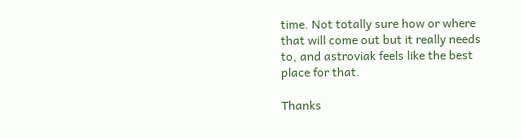time. Not totally sure how or where that will come out but it really needs to, and astroviak feels like the best place for that.

Thanks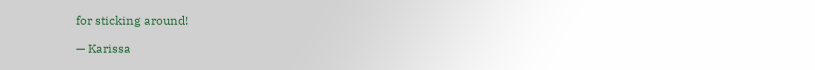for sticking around!

— Karissa